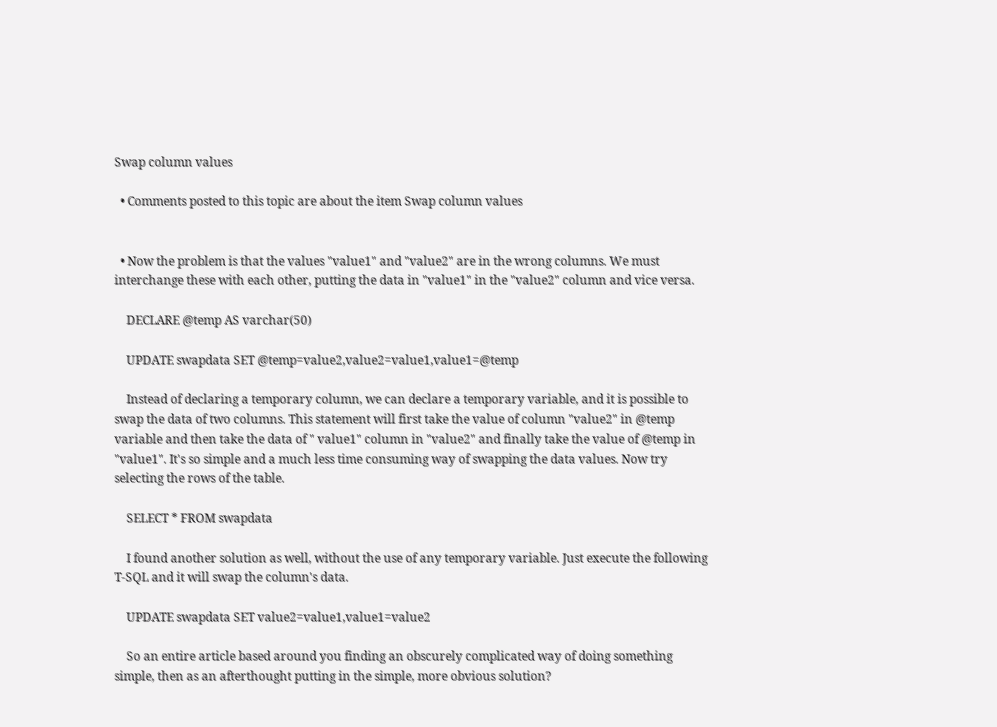Swap column values

  • Comments posted to this topic are about the item Swap column values


  • Now the problem is that the values "value1" and "value2" are in the wrong columns. We must interchange these with each other, putting the data in "value1" in the "value2" column and vice versa.

    DECLARE @temp AS varchar(50)

    UPDATE swapdata SET @temp=value2,value2=value1,value1=@temp

    Instead of declaring a temporary column, we can declare a temporary variable, and it is possible to swap the data of two columns. This statement will first take the value of column "value2" in @temp variable and then take the data of " value1" column in "value2" and finally take the value of @temp in "value1". It's so simple and a much less time consuming way of swapping the data values. Now try selecting the rows of the table.

    SELECT * FROM swapdata

    I found another solution as well, without the use of any temporary variable. Just execute the following T-SQL and it will swap the column's data.

    UPDATE swapdata SET value2=value1,value1=value2

    So an entire article based around you finding an obscurely complicated way of doing something simple, then as an afterthought putting in the simple, more obvious solution?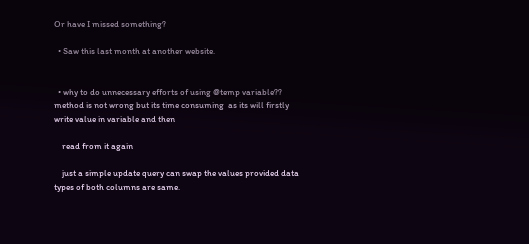Or have I missed something?

  • Saw this last month at another website.


  • why to do unnecessary efforts of using @temp variable?? method is not wrong but its time consuming  as its will firstly write value in variable and then

    read from it again

    just a simple update query can swap the values provided data types of both columns are same.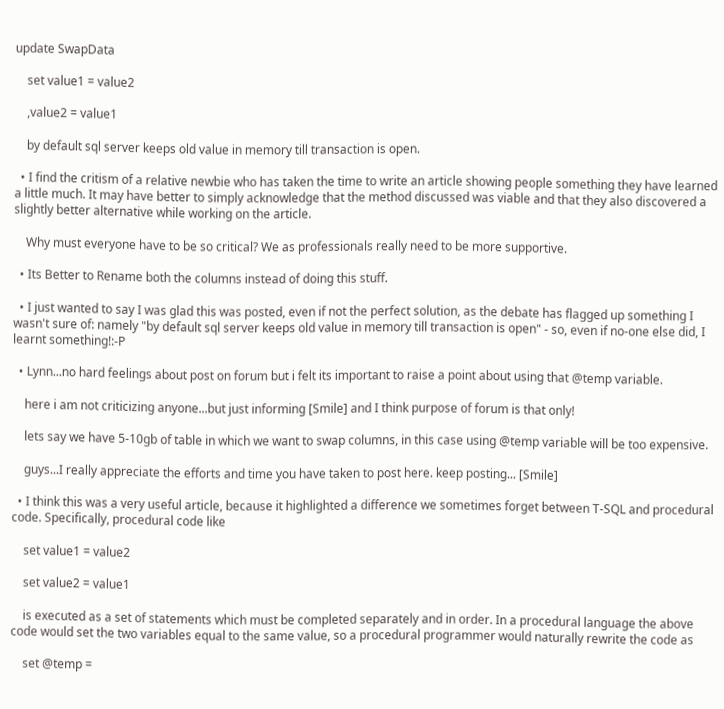update SwapData

    set value1 = value2

    ,value2 = value1

    by default sql server keeps old value in memory till transaction is open.

  • I find the critism of a relative newbie who has taken the time to write an article showing people something they have learned a little much. It may have better to simply acknowledge that the method discussed was viable and that they also discovered a slightly better alternative while working on the article.

    Why must everyone have to be so critical? We as professionals really need to be more supportive.

  • Its Better to Rename both the columns instead of doing this stuff.

  • I just wanted to say I was glad this was posted, even if not the perfect solution, as the debate has flagged up something I wasn't sure of: namely "by default sql server keeps old value in memory till transaction is open" - so, even if no-one else did, I learnt something!:-P

  • Lynn...no hard feelings about post on forum but i felt its important to raise a point about using that @temp variable.

    here i am not criticizing anyone...but just informing [Smile] and I think purpose of forum is that only!

    lets say we have 5-10gb of table in which we want to swap columns, in this case using @temp variable will be too expensive.

    guys...I really appreciate the efforts and time you have taken to post here. keep posting... [Smile]

  • I think this was a very useful article, because it highlighted a difference we sometimes forget between T-SQL and procedural code. Specifically, procedural code like

    set value1 = value2

    set value2 = value1

    is executed as a set of statements which must be completed separately and in order. In a procedural language the above code would set the two variables equal to the same value, so a procedural programmer would naturally rewrite the code as

    set @temp =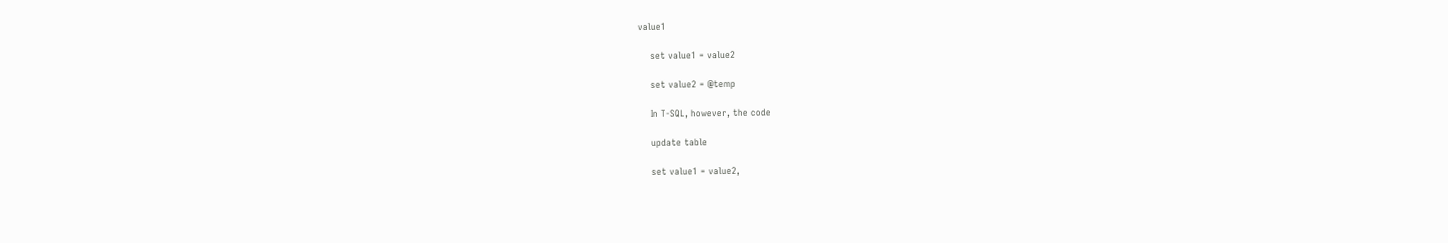value1

    set value1 = value2

    set value2 = @temp

    In T-SQL, however, the code

    update table

    set value1 = value2,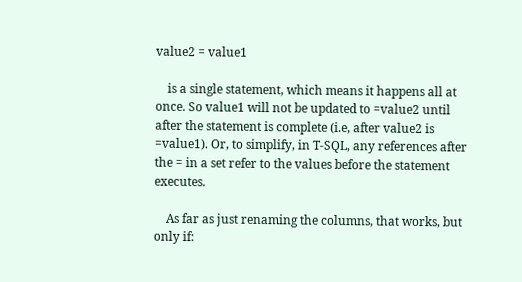value2 = value1

    is a single statement, which means it happens all at once. So value1 will not be updated to =value2 until after the statement is complete (i.e, after value2 is =value1). Or, to simplify, in T-SQL, any references after the = in a set refer to the values before the statement executes.

    As far as just renaming the columns, that works, but only if: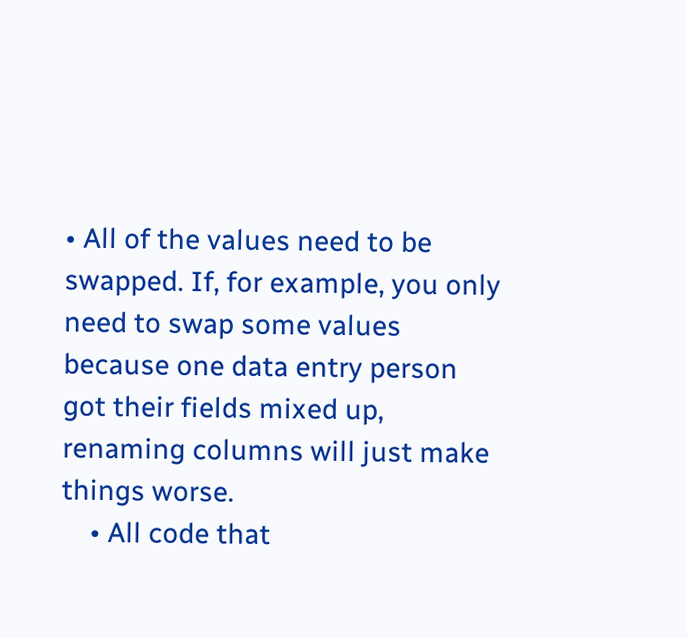• All of the values need to be swapped. If, for example, you only need to swap some values because one data entry person got their fields mixed up, renaming columns will just make things worse.
    • All code that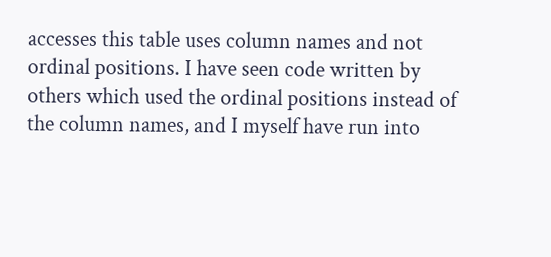accesses this table uses column names and not ordinal positions. I have seen code written by others which used the ordinal positions instead of the column names, and I myself have run into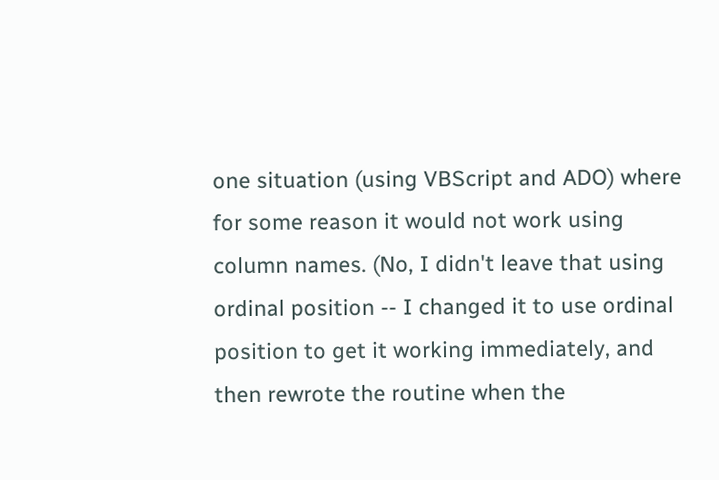one situation (using VBScript and ADO) where for some reason it would not work using column names. (No, I didn't leave that using ordinal position -- I changed it to use ordinal position to get it working immediately, and then rewrote the routine when the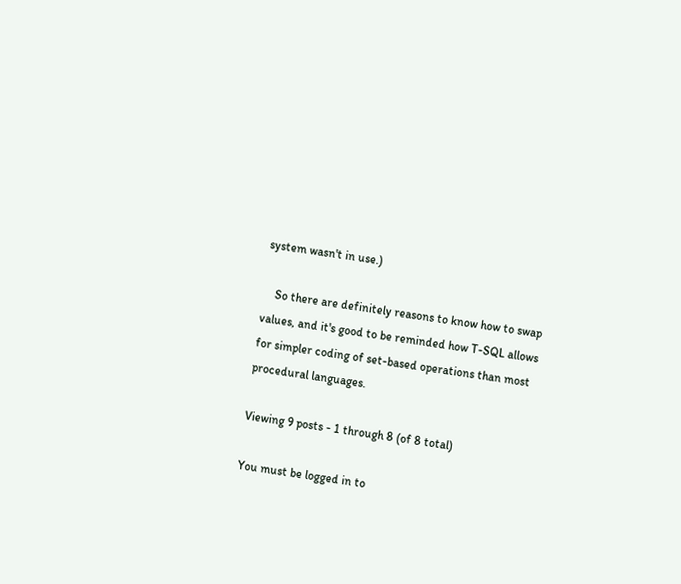system wasn't in use.)

    So there are definitely reasons to know how to swap values, and it's good to be reminded how T-SQL allows for simpler coding of set-based operations than most procedural languages.

Viewing 9 posts - 1 through 8 (of 8 total)

You must be logged in to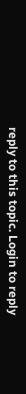reply to this topic. Login to reply